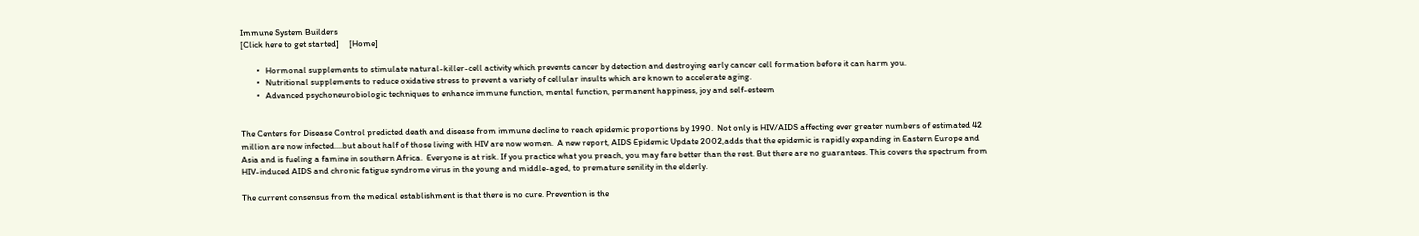Immune System Builders
[Click here to get started]     [Home]

        •   Hormonal supplements to stimulate natural-killer-cell activity which prevents cancer by detection and destroying early cancer cell formation before it can harm you.
        •   Nutritional supplements to reduce oxidative stress to prevent a variety of cellular insults which are known to accelerate aging.
        •   Advanced psychoneurobiologic techniques to enhance immune function, mental function, permanent happiness, joy and self-esteem


The Centers for Disease Control predicted death and disease from immune decline to reach epidemic proportions by 1990.  Not only is HIV/AIDS affecting ever greater numbers of estimated 42 million are now infected....but about half of those living with HIV are now women.  A new report, AIDS Epidemic Update 2002,adds that the epidemic is rapidly expanding in Eastern Europe and Asia and is fueling a famine in southern Africa.  Everyone is at risk. If you practice what you preach, you may fare better than the rest. But there are no guarantees. This covers the spectrum from HIV-induced AIDS and chronic fatigue syndrome virus in the young and middle-aged, to premature senility in the elderly.

The current consensus from the medical establishment is that there is no cure. Prevention is the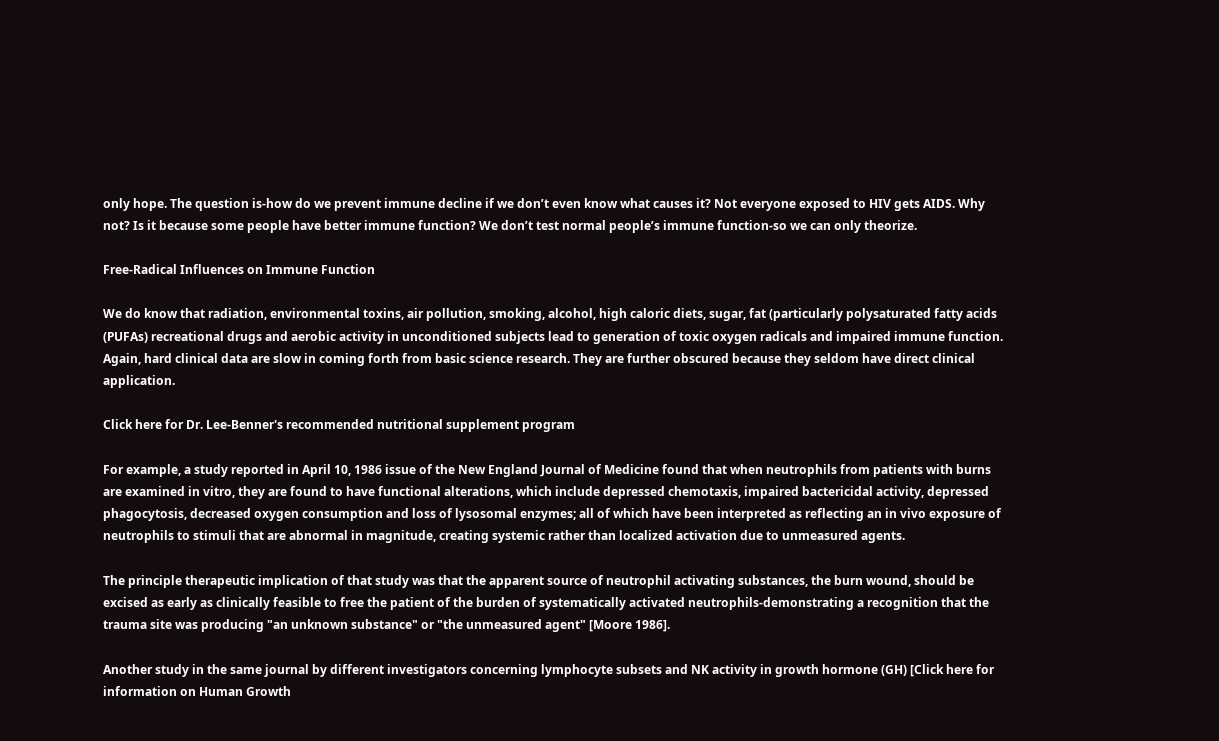only hope. The question is-how do we prevent immune decline if we don’t even know what causes it? Not everyone exposed to HIV gets AIDS. Why not? Is it because some people have better immune function? We don’t test normal people’s immune function-so we can only theorize.

Free-Radical Influences on Immune Function

We do know that radiation, environmental toxins, air pollution, smoking, alcohol, high caloric diets, sugar, fat (particularly polysaturated fatty acids (PUFAs) recreational drugs and aerobic activity in unconditioned subjects lead to generation of toxic oxygen radicals and impaired immune function. Again, hard clinical data are slow in coming forth from basic science research. They are further obscured because they seldom have direct clinical application.

Click here for Dr. Lee-Benner's recommended nutritional supplement program

For example, a study reported in April 10, 1986 issue of the New England Journal of Medicine found that when neutrophils from patients with burns are examined in vitro, they are found to have functional alterations, which include depressed chemotaxis, impaired bactericidal activity, depressed phagocytosis, decreased oxygen consumption and loss of lysosomal enzymes; all of which have been interpreted as reflecting an in vivo exposure of neutrophils to stimuli that are abnormal in magnitude, creating systemic rather than localized activation due to unmeasured agents.

The principle therapeutic implication of that study was that the apparent source of neutrophil activating substances, the burn wound, should be excised as early as clinically feasible to free the patient of the burden of systematically activated neutrophils-demonstrating a recognition that the trauma site was producing "an unknown substance" or "the unmeasured agent" [Moore 1986].

Another study in the same journal by different investigators concerning lymphocyte subsets and NK activity in growth hormone (GH) [Click here for information on Human Growth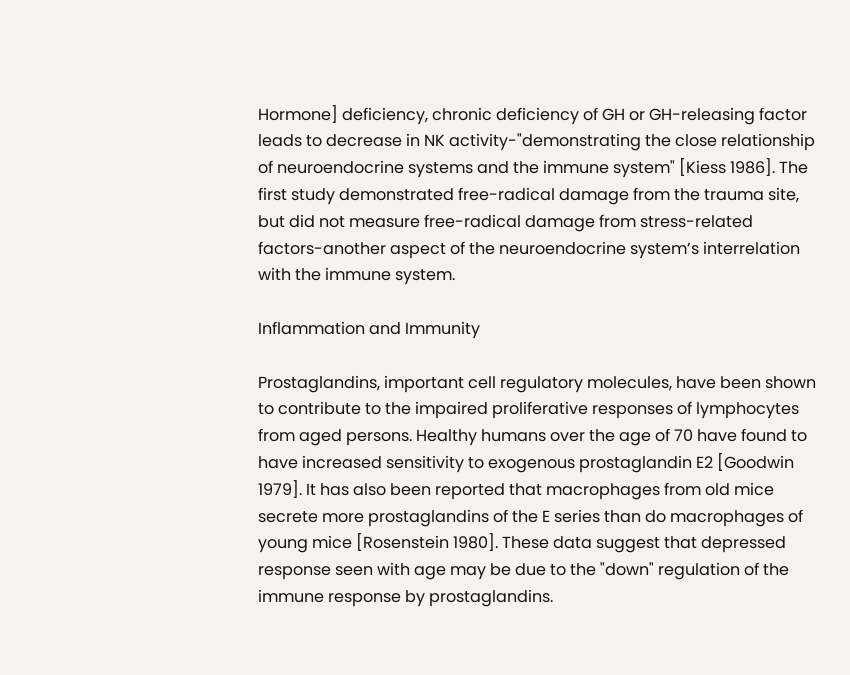Hormone] deficiency, chronic deficiency of GH or GH-releasing factor leads to decrease in NK activity-"demonstrating the close relationship of neuroendocrine systems and the immune system" [Kiess 1986]. The first study demonstrated free-radical damage from the trauma site, but did not measure free-radical damage from stress-related factors-another aspect of the neuroendocrine system’s interrelation with the immune system.

Inflammation and Immunity

Prostaglandins, important cell regulatory molecules, have been shown to contribute to the impaired proliferative responses of lymphocytes from aged persons. Healthy humans over the age of 70 have found to have increased sensitivity to exogenous prostaglandin E2 [Goodwin 1979]. It has also been reported that macrophages from old mice secrete more prostaglandins of the E series than do macrophages of young mice [Rosenstein 1980]. These data suggest that depressed response seen with age may be due to the "down" regulation of the immune response by prostaglandins.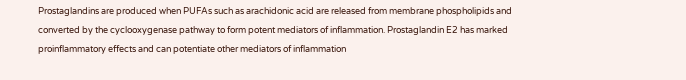Prostaglandins are produced when PUFAs such as arachidonic acid are released from membrane phospholipids and converted by the cyclooxygenase pathway to form potent mediators of inflammation. Prostaglandin E2 has marked proinflammatory effects and can potentiate other mediators of inflammation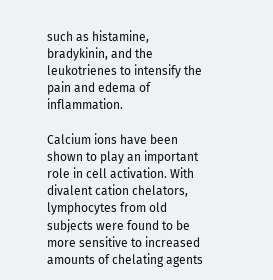such as histamine, bradykinin, and the leukotrienes to intensify the pain and edema of inflammation.

Calcium ions have been shown to play an important role in cell activation. With divalent cation chelators, lymphocytes from old subjects were found to be more sensitive to increased amounts of chelating agents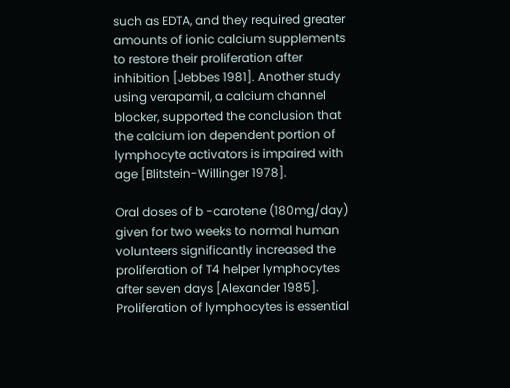such as EDTA, and they required greater amounts of ionic calcium supplements to restore their proliferation after inhibition [Jebbes 1981]. Another study using verapamil, a calcium channel blocker, supported the conclusion that the calcium ion dependent portion of lymphocyte activators is impaired with age [Blitstein-Willinger 1978].

Oral doses of b -carotene (180mg/day) given for two weeks to normal human volunteers significantly increased the proliferation of T4 helper lymphocytes after seven days [Alexander 1985]. Proliferation of lymphocytes is essential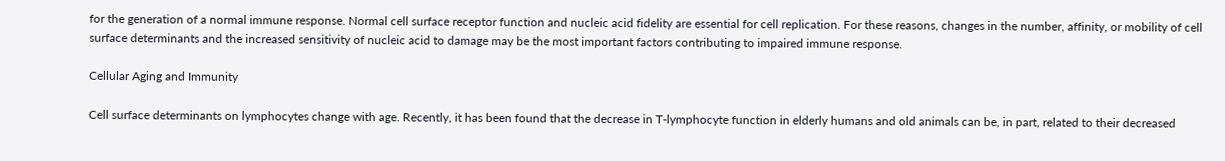for the generation of a normal immune response. Normal cell surface receptor function and nucleic acid fidelity are essential for cell replication. For these reasons, changes in the number, affinity, or mobility of cell surface determinants and the increased sensitivity of nucleic acid to damage may be the most important factors contributing to impaired immune response.

Cellular Aging and Immunity

Cell surface determinants on lymphocytes change with age. Recently, it has been found that the decrease in T-lymphocyte function in elderly humans and old animals can be, in part, related to their decreased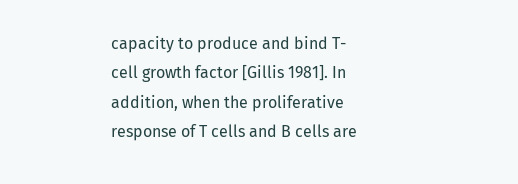capacity to produce and bind T-cell growth factor [Gillis 1981]. In addition, when the proliferative response of T cells and B cells are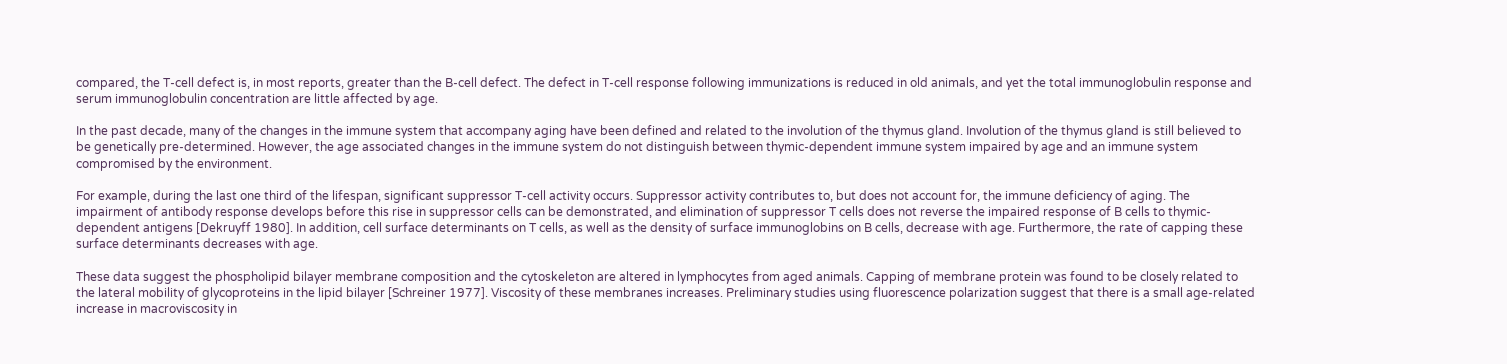compared, the T-cell defect is, in most reports, greater than the B-cell defect. The defect in T-cell response following immunizations is reduced in old animals, and yet the total immunoglobulin response and serum immunoglobulin concentration are little affected by age.

In the past decade, many of the changes in the immune system that accompany aging have been defined and related to the involution of the thymus gland. Involution of the thymus gland is still believed to be genetically pre-determined. However, the age associated changes in the immune system do not distinguish between thymic-dependent immune system impaired by age and an immune system compromised by the environment.

For example, during the last one third of the lifespan, significant suppressor T-cell activity occurs. Suppressor activity contributes to, but does not account for, the immune deficiency of aging. The impairment of antibody response develops before this rise in suppressor cells can be demonstrated, and elimination of suppressor T cells does not reverse the impaired response of B cells to thymic-dependent antigens [Dekruyff 1980]. In addition, cell surface determinants on T cells, as well as the density of surface immunoglobins on B cells, decrease with age. Furthermore, the rate of capping these surface determinants decreases with age.

These data suggest the phospholipid bilayer membrane composition and the cytoskeleton are altered in lymphocytes from aged animals. Capping of membrane protein was found to be closely related to the lateral mobility of glycoproteins in the lipid bilayer [Schreiner 1977]. Viscosity of these membranes increases. Preliminary studies using fluorescence polarization suggest that there is a small age-related increase in macroviscosity in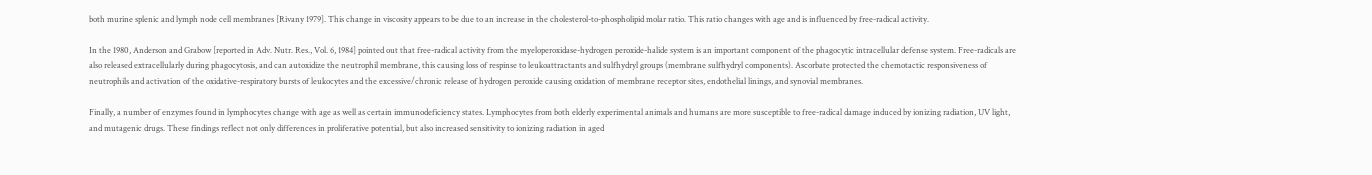both murine splenic and lymph node cell membranes [Rivany 1979]. This change in viscosity appears to be due to an increase in the cholesterol-to-phospholipid molar ratio. This ratio changes with age and is influenced by free-radical activity.

In the 1980, Anderson and Grabow [reported in Adv. Nutr. Res., Vol. 6, 1984] pointed out that free-radical activity from the myeloperoxidase-hydrogen peroxide-halide system is an important component of the phagocytic intracellular defense system. Free-radicals are also released extracellularly during phagocytosis, and can autoxidize the neutrophil membrane, this causing loss of respinse to leukoattractants and sulfhydryl groups (membrane sulfhydryl components). Ascorbate protected the chemotactic responsiveness of neutrophils and activation of the oxidative-respiratory bursts of leukocytes and the excessive/chronic release of hydrogen peroxide causing oxidation of membrane receptor sites, endothelial linings, and synovial membranes.

Finally, a number of enzymes found in lymphocytes change with age as well as certain immunodeficiency states. Lymphocytes from both elderly experimental animals and humans are more susceptible to free-radical damage induced by ionizing radiation, UV light, and mutagenic drugs. These findings reflect not only differences in proliferative potential, but also increased sensitivity to ionizing radiation in aged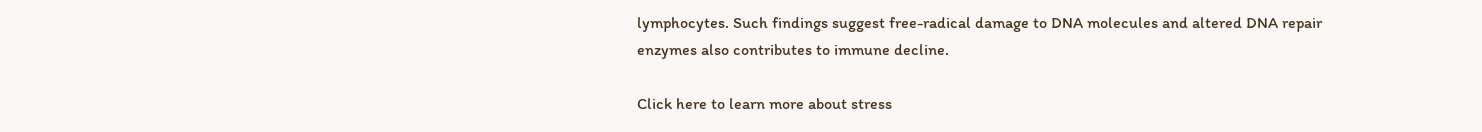lymphocytes. Such findings suggest free-radical damage to DNA molecules and altered DNA repair enzymes also contributes to immune decline.

Click here to learn more about stress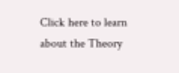Click here to learn about the Theory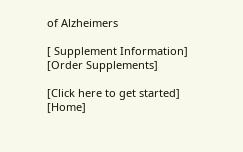of Alzheimers

[ Supplement Information]  [Order Supplements]

[Click here to get started]     [Home]